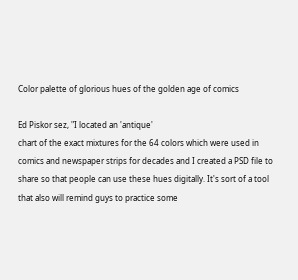Color palette of glorious hues of the golden age of comics

Ed Piskor sez, "I located an 'antique'
chart of the exact mixtures for the 64 colors which were used in
comics and newspaper strips for decades and I created a PSD file to
share so that people can use these hues digitally. It's sort of a tool
that also will remind guys to practice some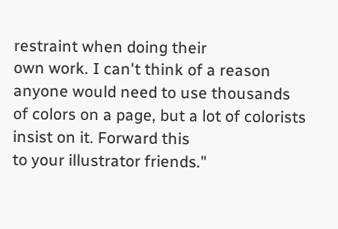restraint when doing their
own work. I can't think of a reason anyone would need to use thousands
of colors on a page, but a lot of colorists insist on it. Forward this
to your illustrator friends."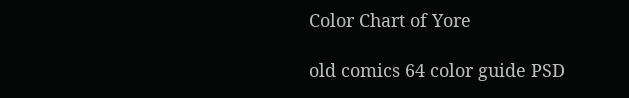Color Chart of Yore

old comics 64 color guide PSD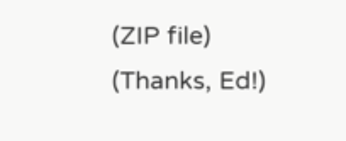(ZIP file)
(Thanks, Ed!)